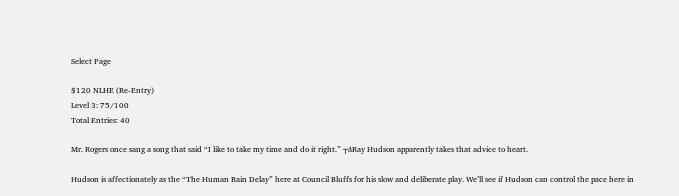Select Page

$120 NLHE (Re-Entry)
Level 3: 75/100
Total Entries: 40

Mr. Rogers once sang a song that said “I like to take my time and do it right.” ┬áRay Hudson apparently takes that advice to heart.

Hudson is affectionately as the “The Human Rain Delay” here at Council Bluffs for his slow and deliberate play. We’ll see if Hudson can control the pace here in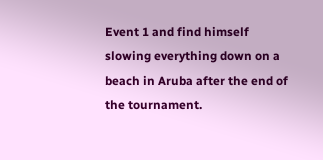Event 1 and find himself slowing everything down on a beach in Aruba after the end of the tournament.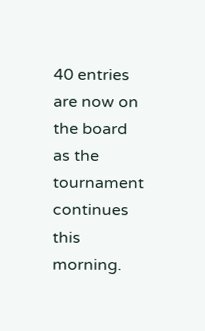40 entries are now on the board as the tournament continues this morning.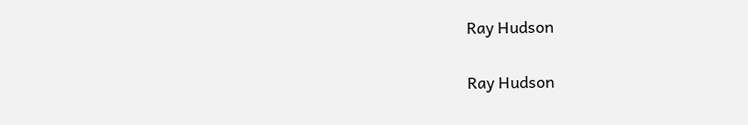Ray Hudson

Ray Hudson